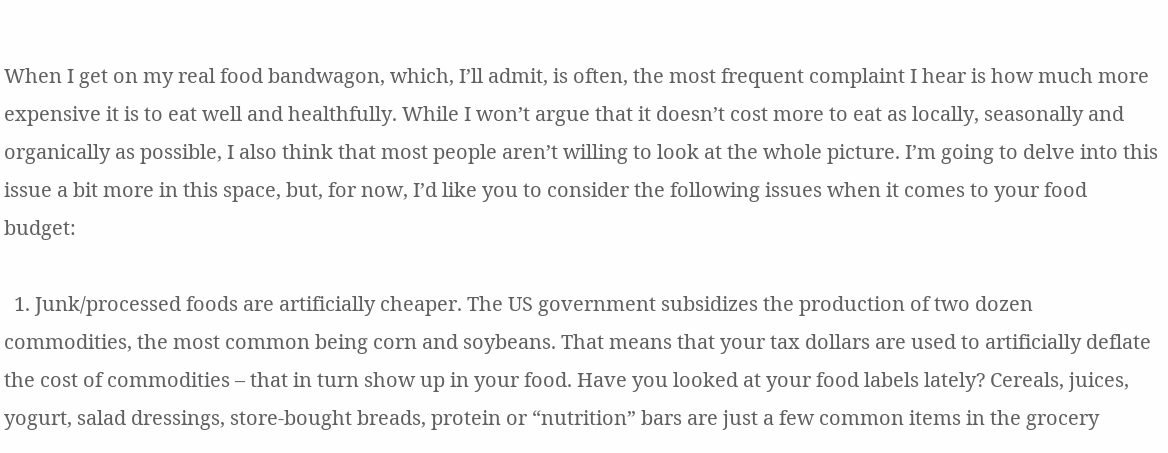When I get on my real food bandwagon, which, I’ll admit, is often, the most frequent complaint I hear is how much more expensive it is to eat well and healthfully. While I won’t argue that it doesn’t cost more to eat as locally, seasonally and organically as possible, I also think that most people aren’t willing to look at the whole picture. I’m going to delve into this issue a bit more in this space, but, for now, I’d like you to consider the following issues when it comes to your food budget:

  1. Junk/processed foods are artificially cheaper. The US government subsidizes the production of two dozen commodities, the most common being corn and soybeans. That means that your tax dollars are used to artificially deflate the cost of commodities – that in turn show up in your food. Have you looked at your food labels lately? Cereals, juices, yogurt, salad dressings, store-bought breads, protein or “nutrition” bars are just a few common items in the grocery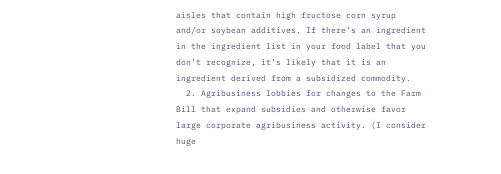aisles that contain high fructose corn syrup and/or soybean additives. If there’s an ingredient in the ingredient list in your food label that you don’t recognize, it’s likely that it is an ingredient derived from a subsidized commodity.
  2. Agribusiness lobbies for changes to the Farm Bill that expand subsidies and otherwise favor large corporate agribusiness activity. (I consider huge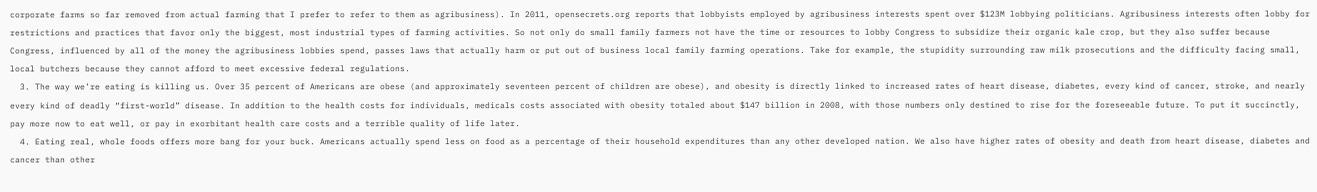corporate farms so far removed from actual farming that I prefer to refer to them as agribusiness). In 2011, opensecrets.org reports that lobbyists employed by agribusiness interests spent over $123M lobbying politicians. Agribusiness interests often lobby for restrictions and practices that favor only the biggest, most industrial types of farming activities. So not only do small family farmers not have the time or resources to lobby Congress to subsidize their organic kale crop, but they also suffer because Congress, influenced by all of the money the agribusiness lobbies spend, passes laws that actually harm or put out of business local family farming operations. Take for example, the stupidity surrounding raw milk prosecutions and the difficulty facing small, local butchers because they cannot afford to meet excessive federal regulations.
  3. The way we’re eating is killing us. Over 35 percent of Americans are obese (and approximately seventeen percent of children are obese), and obesity is directly linked to increased rates of heart disease, diabetes, every kind of cancer, stroke, and nearly every kind of deadly “first-world” disease. In addition to the health costs for individuals, medicals costs associated with obesity totaled about $147 billion in 2008, with those numbers only destined to rise for the foreseeable future. To put it succinctly, pay more now to eat well, or pay in exorbitant health care costs and a terrible quality of life later.
  4. Eating real, whole foods offers more bang for your buck. Americans actually spend less on food as a percentage of their household expenditures than any other developed nation. We also have higher rates of obesity and death from heart disease, diabetes and cancer than other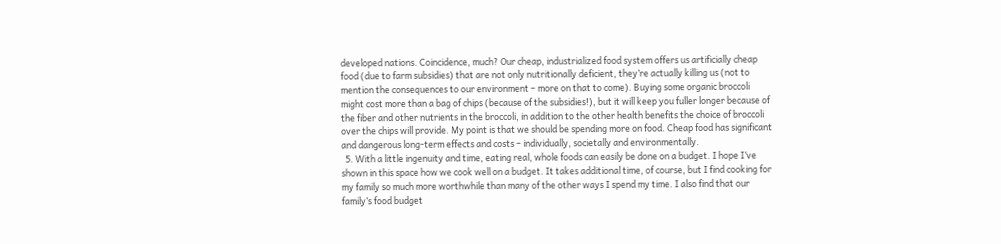developed nations. Coincidence, much? Our cheap, industrialized food system offers us artificially cheap food (due to farm subsidies) that are not only nutritionally deficient, they’re actually killing us (not to mention the consequences to our environment – more on that to come). Buying some organic broccoli might cost more than a bag of chips (because of the subsidies!), but it will keep you fuller longer because of the fiber and other nutrients in the broccoli, in addition to the other health benefits the choice of broccoli over the chips will provide. My point is that we should be spending more on food. Cheap food has significant and dangerous long-term effects and costs – individually, societally and environmentally.
  5. With a little ingenuity and time, eating real, whole foods can easily be done on a budget. I hope I’ve shown in this space how we cook well on a budget. It takes additional time, of course, but I find cooking for my family so much more worthwhile than many of the other ways I spend my time. I also find that our family’s food budget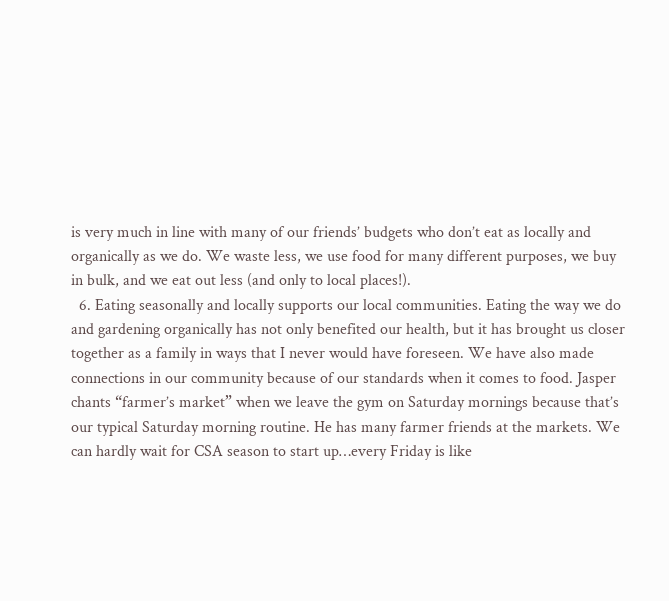is very much in line with many of our friends’ budgets who don’t eat as locally and organically as we do. We waste less, we use food for many different purposes, we buy in bulk, and we eat out less (and only to local places!).
  6. Eating seasonally and locally supports our local communities. Eating the way we do and gardening organically has not only benefited our health, but it has brought us closer together as a family in ways that I never would have foreseen. We have also made connections in our community because of our standards when it comes to food. Jasper chants “farmer’s market” when we leave the gym on Saturday mornings because that’s our typical Saturday morning routine. He has many farmer friends at the markets. We can hardly wait for CSA season to start up…every Friday is like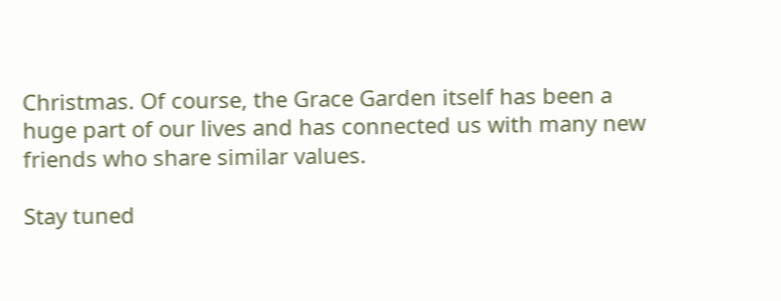Christmas. Of course, the Grace Garden itself has been a huge part of our lives and has connected us with many new friends who share similar values.

Stay tuned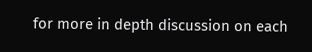for more in depth discussion on each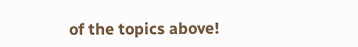of the topics above!